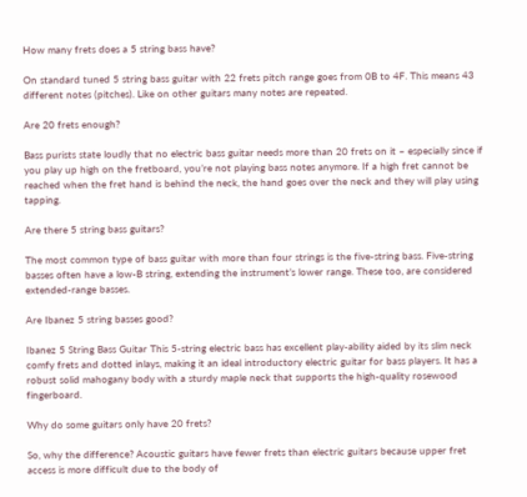How many frets does a 5 string bass have?

On standard tuned 5 string bass guitar with 22 frets pitch range goes from 0B to 4F. This means 43 different notes (pitches). Like on other guitars many notes are repeated.

Are 20 frets enough?

Bass purists state loudly that no electric bass guitar needs more than 20 frets on it – especially since if you play up high on the fretboard, you’re not playing bass notes anymore. If a high fret cannot be reached when the fret hand is behind the neck, the hand goes over the neck and they will play using tapping.

Are there 5 string bass guitars?

The most common type of bass guitar with more than four strings is the five-string bass. Five-string basses often have a low-B string, extending the instrument’s lower range. These too, are considered extended-range basses.

Are Ibanez 5 string basses good?

Ibanez 5 String Bass Guitar This 5-string electric bass has excellent play-ability aided by its slim neck comfy frets and dotted inlays, making it an ideal introductory electric guitar for bass players. It has a robust solid mahogany body with a sturdy maple neck that supports the high-quality rosewood fingerboard.

Why do some guitars only have 20 frets?

So, why the difference? Acoustic guitars have fewer frets than electric guitars because upper fret access is more difficult due to the body of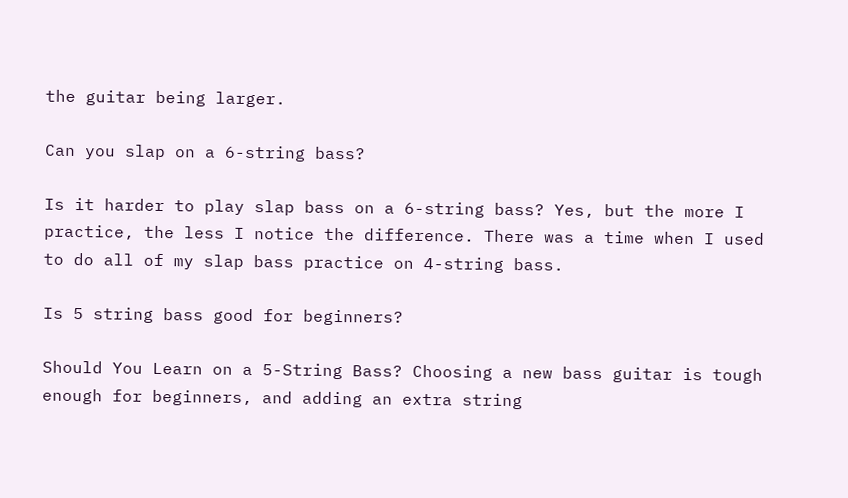the guitar being larger.

Can you slap on a 6-string bass?

Is it harder to play slap bass on a 6-string bass? Yes, but the more I practice, the less I notice the difference. There was a time when I used to do all of my slap bass practice on 4-string bass.

Is 5 string bass good for beginners?

Should You Learn on a 5-String Bass? Choosing a new bass guitar is tough enough for beginners, and adding an extra string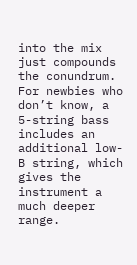into the mix just compounds the conundrum. For newbies who don’t know, a 5-string bass includes an additional low-B string, which gives the instrument a much deeper range.